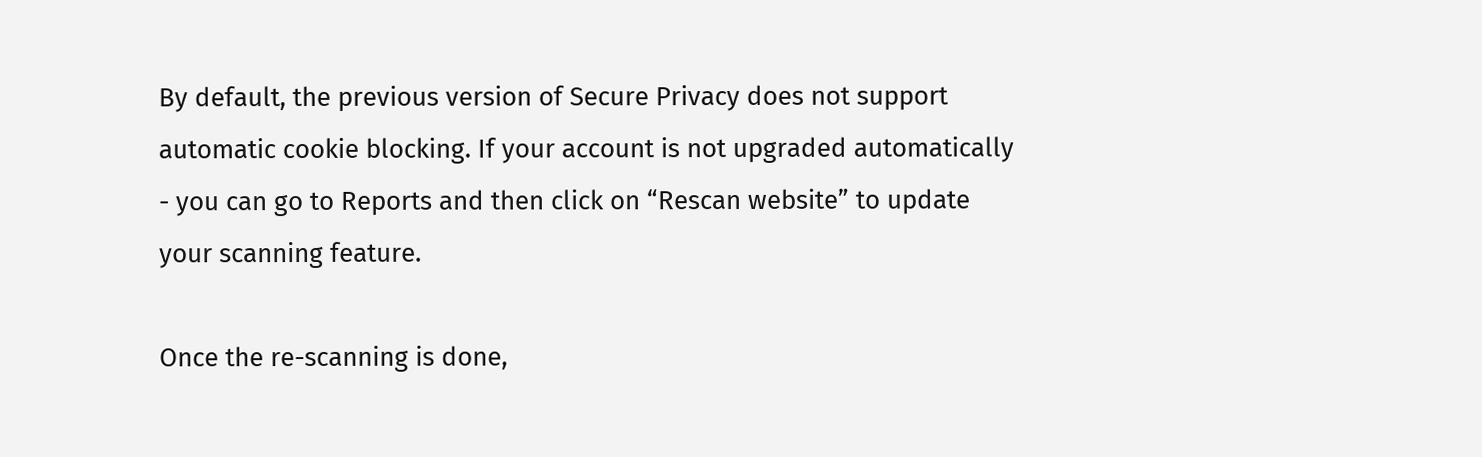By default, the previous version of Secure Privacy does not support automatic cookie blocking. If your account is not upgraded automatically - you can go to Reports and then click on “Rescan website” to update your scanning feature.

Once the re-scanning is done,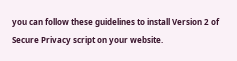you can follow these guidelines to install Version 2 of Secure Privacy script on your website.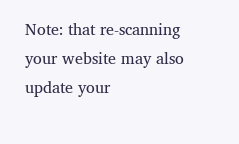Note: that re-scanning your website may also update your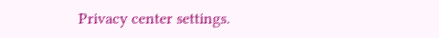Privacy center settings.